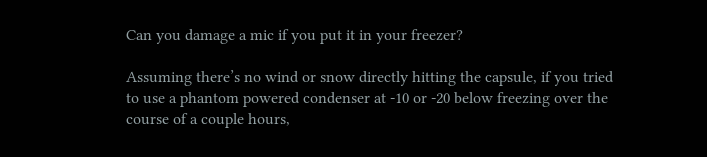Can you damage a mic if you put it in your freezer?

Assuming there’s no wind or snow directly hitting the capsule, if you tried to use a phantom powered condenser at -10 or -20 below freezing over the course of a couple hours,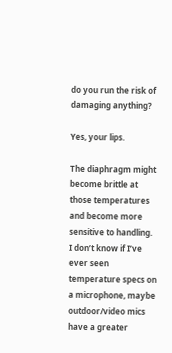do you run the risk of damaging anything?

Yes, your lips.

The diaphragm might become brittle at those temperatures and become more sensitive to handling.
I don’t know if I’ve ever seen temperature specs on a microphone, maybe outdoor/video mics have a greater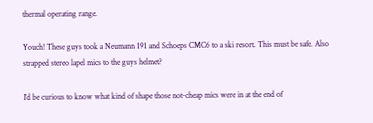thermal operating range.

Youch! These guys took a Neumann 191 and Schoeps CMC6 to a ski resort. This must be safe. Also strapped stereo lapel mics to the guys helmet?

I’d be curious to know what kind of shape those not-cheap mics were in at the end of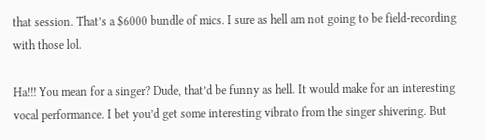that session. That’s a $6000 bundle of mics. I sure as hell am not going to be field-recording with those lol.

Ha!!! You mean for a singer? Dude, that’d be funny as hell. It would make for an interesting vocal performance. I bet you’d get some interesting vibrato from the singer shivering. But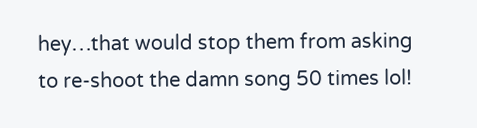hey…that would stop them from asking to re-shoot the damn song 50 times lol!